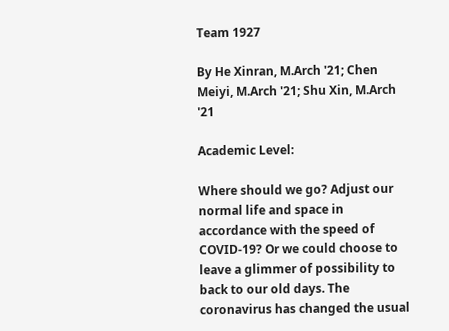Team 1927

By He Xinran, M.Arch '21; Chen Meiyi, M.Arch '21; Shu Xin, M.Arch '21

Academic Level:

Where should we go? Adjust our normal life and space in accordance with the speed of COVID-19? Or we could choose to leave a glimmer of possibility to back to our old days. The coronavirus has changed the usual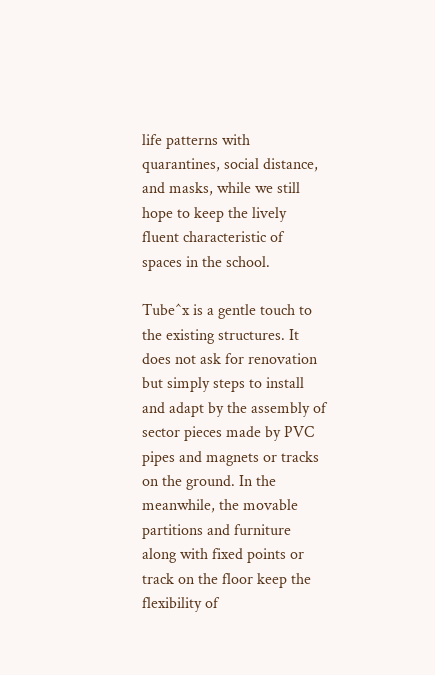life patterns with quarantines, social distance, and masks, while we still hope to keep the lively fluent characteristic of spaces in the school.

Tube^x is a gentle touch to the existing structures. It does not ask for renovation but simply steps to install and adapt by the assembly of sector pieces made by PVC pipes and magnets or tracks on the ground. In the meanwhile, the movable partitions and furniture along with fixed points or track on the floor keep the flexibility of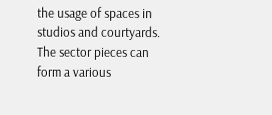the usage of spaces in studios and courtyards. The sector pieces can form a various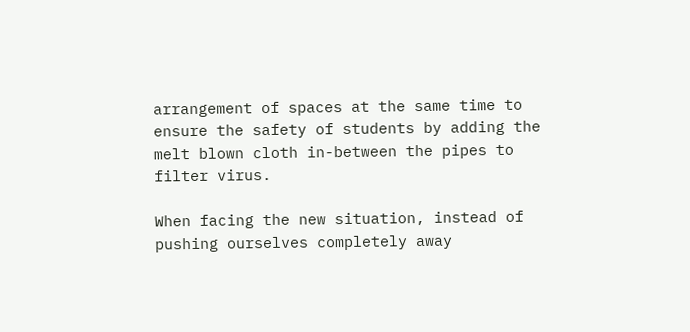arrangement of spaces at the same time to ensure the safety of students by adding the melt blown cloth in-between the pipes to filter virus.

When facing the new situation, instead of pushing ourselves completely away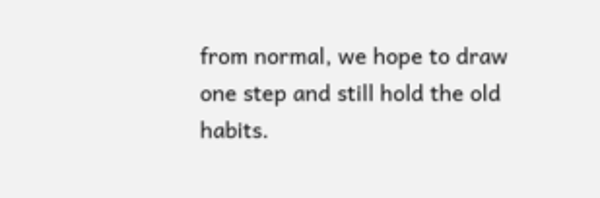from normal, we hope to draw one step and still hold the old habits.